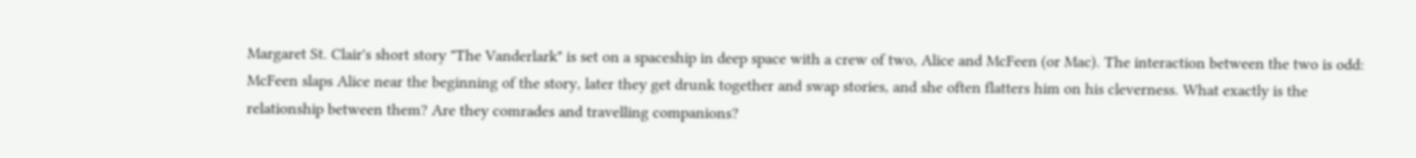Margaret St. Clair's short story "The Vanderlark" is set on a spaceship in deep space with a crew of two, Alice and McFeen (or Mac). The interaction between the two is odd: McFeen slaps Alice near the beginning of the story, later they get drunk together and swap stories, and she often flatters him on his cleverness. What exactly is the relationship between them? Are they comrades and travelling companions?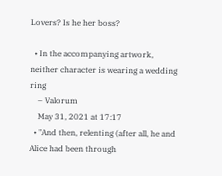Lovers? Is he her boss?

  • In the accompanying artwork, neither character is wearing a wedding ring
    – Valorum
    May 31, 2021 at 17:17
  • "And then, relenting (after all, he and Alice had been through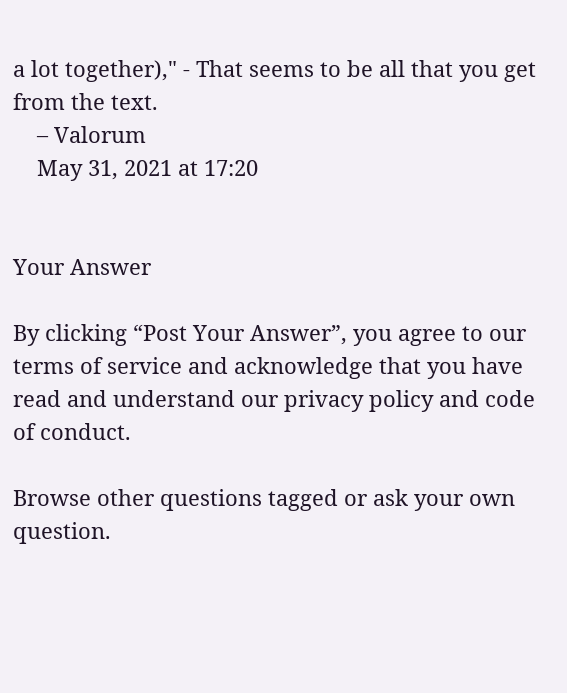a lot together)," - That seems to be all that you get from the text.
    – Valorum
    May 31, 2021 at 17:20


Your Answer

By clicking “Post Your Answer”, you agree to our terms of service and acknowledge that you have read and understand our privacy policy and code of conduct.

Browse other questions tagged or ask your own question.